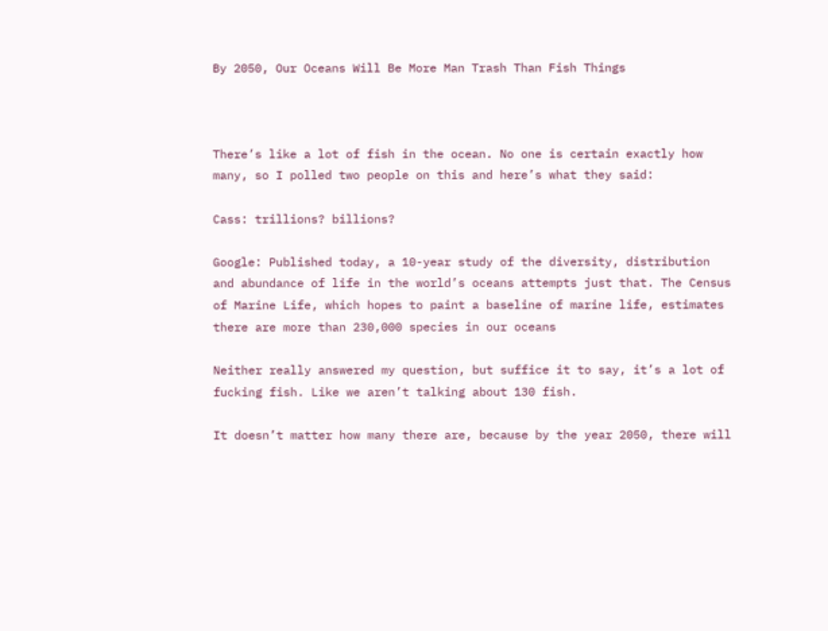By 2050, Our Oceans Will Be More Man Trash Than Fish Things



There’s like a lot of fish in the ocean. No one is certain exactly how many, so I polled two people on this and here’s what they said:

Cass: trillions? billions?

Google: Published today, a 10-year study of the diversity, distribution and abundance of life in the world’s oceans attempts just that. The Census of Marine Life, which hopes to paint a baseline of marine life, estimates there are more than 230,000 species in our oceans

Neither really answered my question, but suffice it to say, it’s a lot of fucking fish. Like we aren’t talking about 130 fish.

It doesn’t matter how many there are, because by the year 2050, there will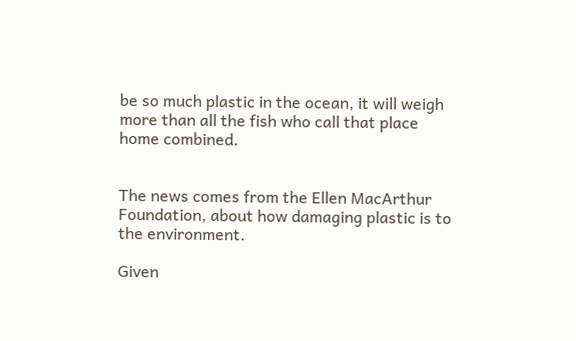be so much plastic in the ocean, it will weigh more than all the fish who call that place home combined.


The news comes from the Ellen MacArthur Foundation, about how damaging plastic is to the environment.

Given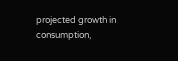projected growth in consumption,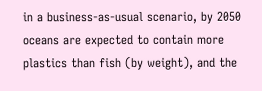in a business-as-usual scenario, by 2050 oceans are expected to contain more plastics than fish (by weight), and the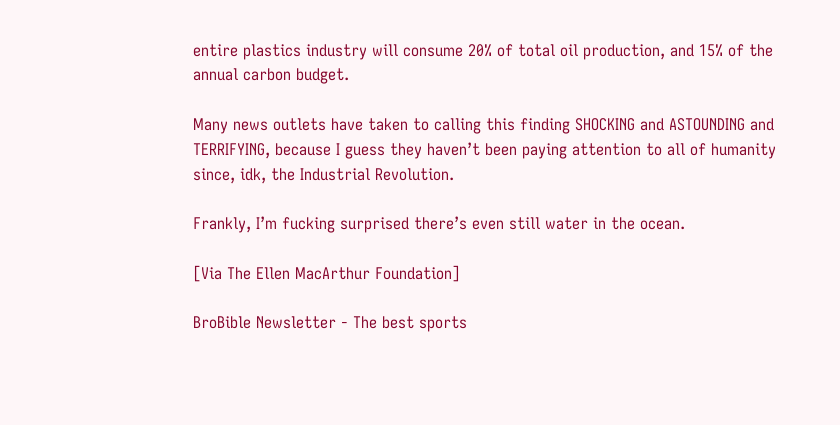entire plastics industry will consume 20% of total oil production, and 15% of the annual carbon budget.

Many news outlets have taken to calling this finding SHOCKING and ASTOUNDING and TERRIFYING, because I guess they haven’t been paying attention to all of humanity since, idk, the Industrial Revolution.

Frankly, I’m fucking surprised there’s even still water in the ocean.

[Via The Ellen MacArthur Foundation]

BroBible Newsletter - The best sports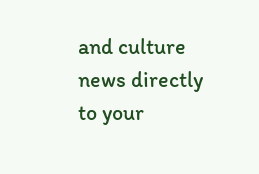and culture news directly to your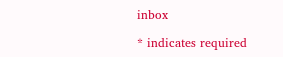inbox

* indicates required